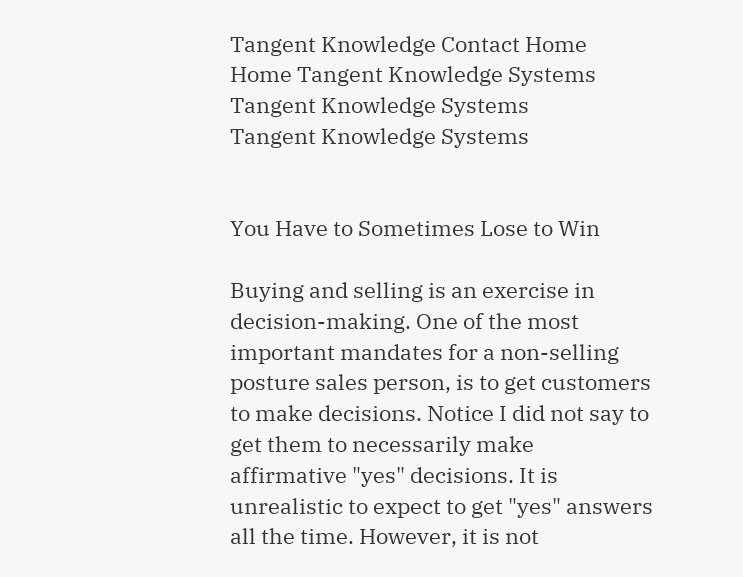Tangent Knowledge Contact Home
Home Tangent Knowledge Systems
Tangent Knowledge Systems
Tangent Knowledge Systems


You Have to Sometimes Lose to Win

Buying and selling is an exercise in decision-making. One of the most important mandates for a non-selling posture sales person, is to get customers to make decisions. Notice I did not say to get them to necessarily make affirmative "yes" decisions. It is unrealistic to expect to get "yes" answers all the time. However, it is not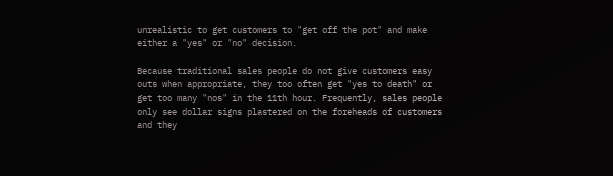unrealistic to get customers to "get off the pot" and make either a "yes" or "no" decision.

Because traditional sales people do not give customers easy outs when appropriate, they too often get "yes to death" or get too many "nos" in the 11th hour. Frequently, sales people only see dollar signs plastered on the foreheads of customers and they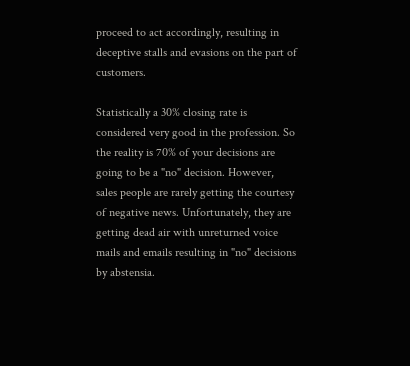proceed to act accordingly, resulting in deceptive stalls and evasions on the part of customers.

Statistically a 30% closing rate is considered very good in the profession. So the reality is 70% of your decisions are going to be a "no" decision. However, sales people are rarely getting the courtesy of negative news. Unfortunately, they are getting dead air with unreturned voice mails and emails resulting in "no" decisions by abstensia.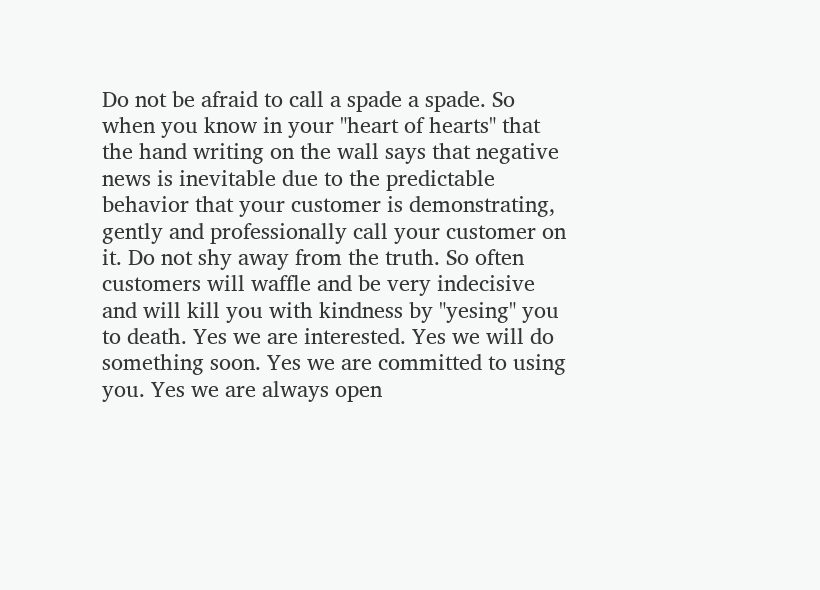Do not be afraid to call a spade a spade. So when you know in your "heart of hearts" that the hand writing on the wall says that negative news is inevitable due to the predictable behavior that your customer is demonstrating, gently and professionally call your customer on it. Do not shy away from the truth. So often customers will waffle and be very indecisive and will kill you with kindness by "yesing" you to death. Yes we are interested. Yes we will do something soon. Yes we are committed to using you. Yes we are always open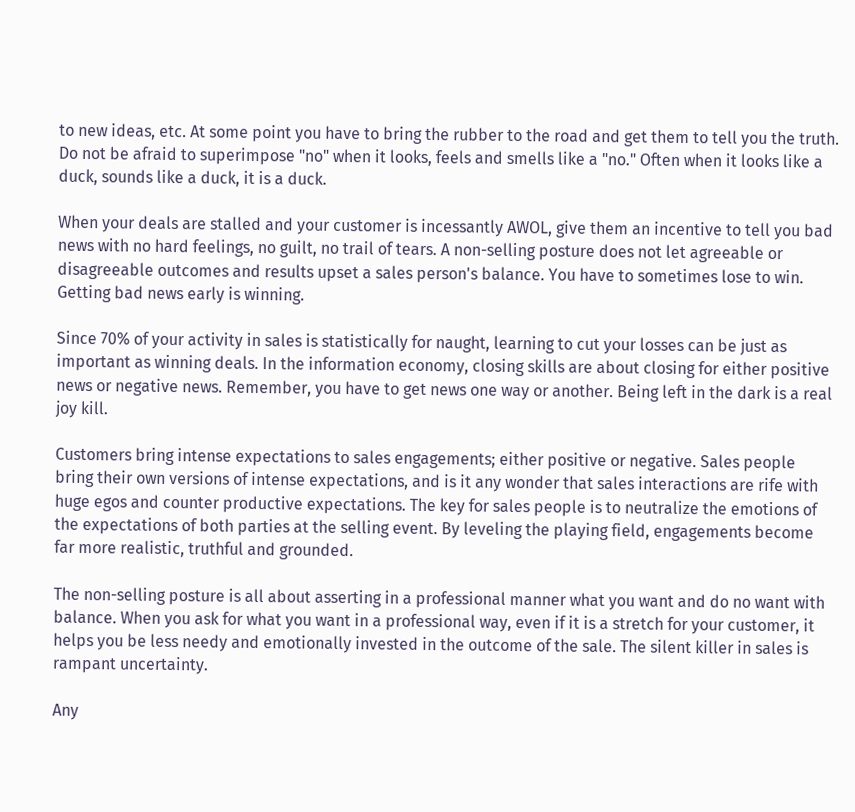to new ideas, etc. At some point you have to bring the rubber to the road and get them to tell you the truth. Do not be afraid to superimpose "no" when it looks, feels and smells like a "no." Often when it looks like a duck, sounds like a duck, it is a duck.

When your deals are stalled and your customer is incessantly AWOL, give them an incentive to tell you bad news with no hard feelings, no guilt, no trail of tears. A non-selling posture does not let agreeable or disagreeable outcomes and results upset a sales person's balance. You have to sometimes lose to win. Getting bad news early is winning.

Since 70% of your activity in sales is statistically for naught, learning to cut your losses can be just as important as winning deals. In the information economy, closing skills are about closing for either positive news or negative news. Remember, you have to get news one way or another. Being left in the dark is a real joy kill.

Customers bring intense expectations to sales engagements; either positive or negative. Sales people bring their own versions of intense expectations, and is it any wonder that sales interactions are rife with huge egos and counter productive expectations. The key for sales people is to neutralize the emotions of the expectations of both parties at the selling event. By leveling the playing field, engagements become far more realistic, truthful and grounded.

The non-selling posture is all about asserting in a professional manner what you want and do no want with balance. When you ask for what you want in a professional way, even if it is a stretch for your customer, it helps you be less needy and emotionally invested in the outcome of the sale. The silent killer in sales is rampant uncertainty.

Any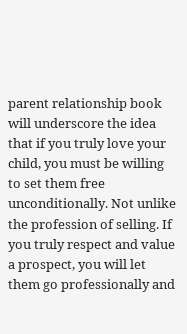parent relationship book will underscore the idea that if you truly love your child, you must be willing to set them free unconditionally. Not unlike the profession of selling. If you truly respect and value a prospect, you will let them go professionally and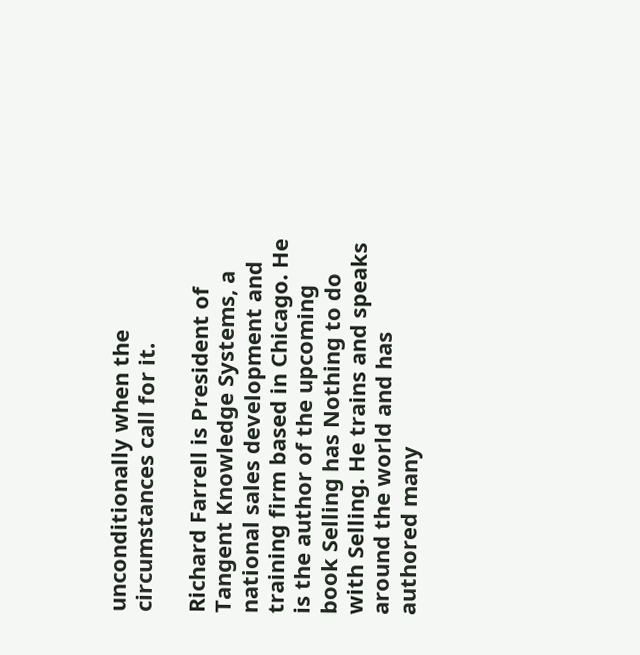unconditionally when the circumstances call for it.

Richard Farrell is President of Tangent Knowledge Systems, a national sales development and training firm based in Chicago. He is the author of the upcoming book Selling has Nothing to do with Selling. He trains and speaks around the world and has authored many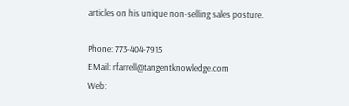articles on his unique non-selling sales posture.

Phone: 773-404-7915
EMail: rfarrell@tangentknowledge.com
Web: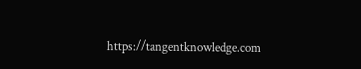https://tangentknowledge.com